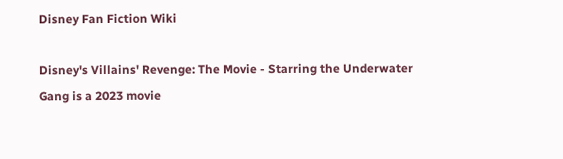Disney Fan Fiction Wiki

Disney's Villains' Revenge: The Movie - Starring the Underwater Gang is a 2023 movie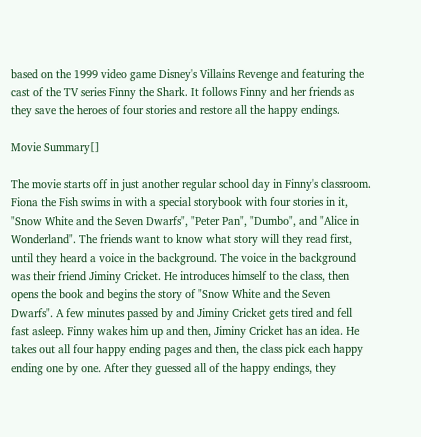based on the 1999 video game Disney's Villains Revenge and featuring the cast of the TV series Finny the Shark. It follows Finny and her friends as they save the heroes of four stories and restore all the happy endings.

Movie Summary[]

The movie starts off in just another regular school day in Finny's classroom. Fiona the Fish swims in with a special storybook with four stories in it, "Snow White and the Seven Dwarfs", "Peter Pan", "Dumbo", and "Alice in Wonderland". The friends want to know what story will they read first, until they heard a voice in the background. The voice in the background was their friend Jiminy Cricket. He introduces himself to the class, then opens the book and begins the story of "Snow White and the Seven Dwarfs". A few minutes passed by and Jiminy Cricket gets tired and fell fast asleep. Finny wakes him up and then, Jiminy Cricket has an idea. He takes out all four happy ending pages and then, the class pick each happy ending one by one. After they guessed all of the happy endings, they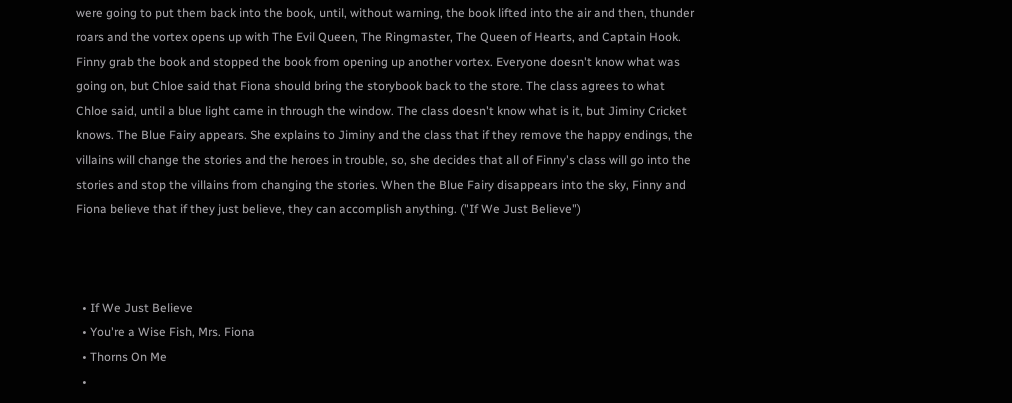were going to put them back into the book, until, without warning, the book lifted into the air and then, thunder roars and the vortex opens up with The Evil Queen, The Ringmaster, The Queen of Hearts, and Captain Hook. Finny grab the book and stopped the book from opening up another vortex. Everyone doesn't know what was going on, but Chloe said that Fiona should bring the storybook back to the store. The class agrees to what Chloe said, until a blue light came in through the window. The class doesn't know what is it, but Jiminy Cricket knows. The Blue Fairy appears. She explains to Jiminy and the class that if they remove the happy endings, the villains will change the stories and the heroes in trouble, so, she decides that all of Finny's class will go into the stories and stop the villains from changing the stories. When the Blue Fairy disappears into the sky, Finny and Fiona believe that if they just believe, they can accomplish anything. ("If We Just Believe")



  • If We Just Believe
  • You're a Wise Fish, Mrs. Fiona
  • Thorns On Me
  •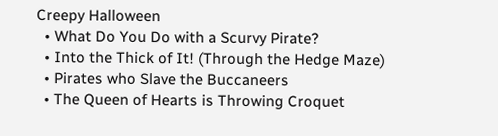Creepy Halloween
  • What Do You Do with a Scurvy Pirate?
  • Into the Thick of It! (Through the Hedge Maze)
  • Pirates who Slave the Buccaneers
  • The Queen of Hearts is Throwing Croquet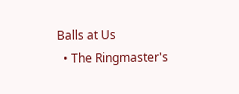Balls at Us
  • The Ringmaster's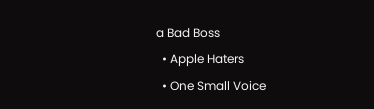a Bad Boss
  • Apple Haters
  • One Small Voice